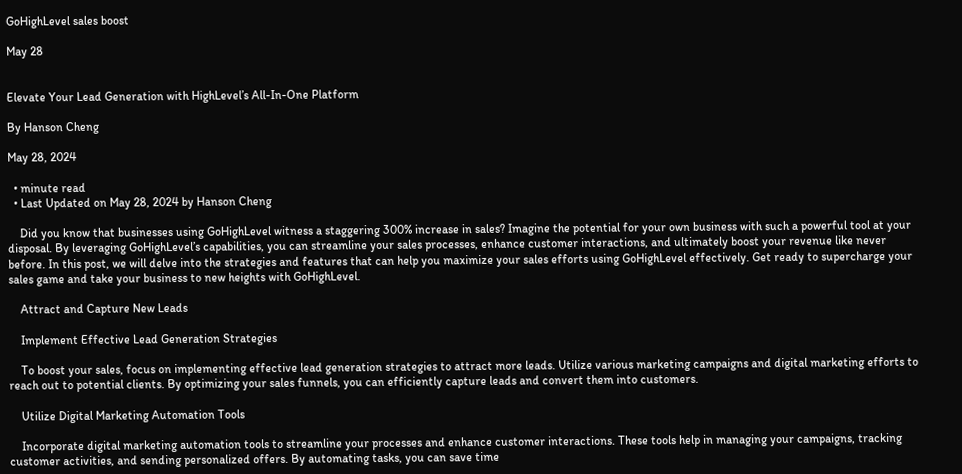GoHighLevel sales boost

May 28


Elevate Your Lead Generation with HighLevel’s All-In-One Platform

By Hanson Cheng

May 28, 2024

  • minute read
  • Last Updated on May 28, 2024 by Hanson Cheng

    Did you know that businesses using GoHighLevel witness a staggering 300% increase in sales? Imagine the potential for your own business with such a powerful tool at your disposal. By leveraging GoHighLevel’s capabilities, you can streamline your sales processes, enhance customer interactions, and ultimately boost your revenue like never before. In this post, we will delve into the strategies and features that can help you maximize your sales efforts using GoHighLevel effectively. Get ready to supercharge your sales game and take your business to new heights with GoHighLevel.

    Attract and Capture New Leads

    Implement Effective Lead Generation Strategies

    To boost your sales, focus on implementing effective lead generation strategies to attract more leads. Utilize various marketing campaigns and digital marketing efforts to reach out to potential clients. By optimizing your sales funnels, you can efficiently capture leads and convert them into customers.

    Utilize Digital Marketing Automation Tools

    Incorporate digital marketing automation tools to streamline your processes and enhance customer interactions. These tools help in managing your campaigns, tracking customer activities, and sending personalized offers. By automating tasks, you can save time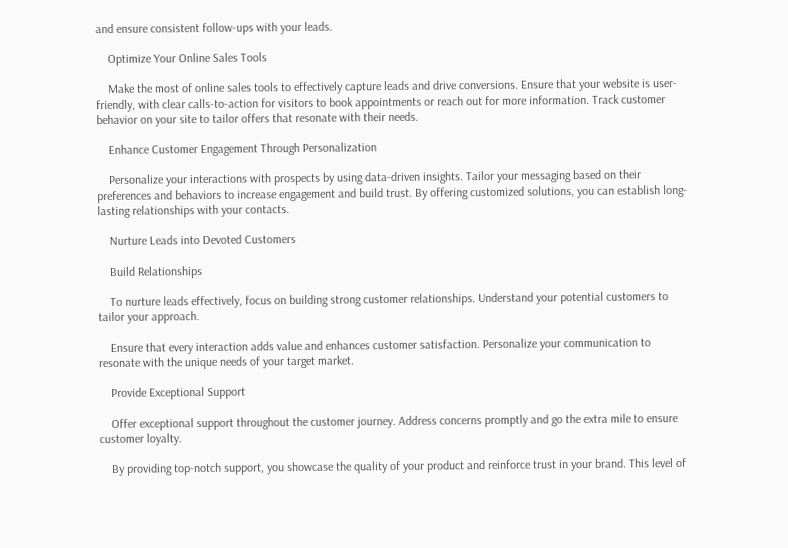and ensure consistent follow-ups with your leads.

    Optimize Your Online Sales Tools

    Make the most of online sales tools to effectively capture leads and drive conversions. Ensure that your website is user-friendly, with clear calls-to-action for visitors to book appointments or reach out for more information. Track customer behavior on your site to tailor offers that resonate with their needs.

    Enhance Customer Engagement Through Personalization

    Personalize your interactions with prospects by using data-driven insights. Tailor your messaging based on their preferences and behaviors to increase engagement and build trust. By offering customized solutions, you can establish long-lasting relationships with your contacts.

    Nurture Leads into Devoted Customers

    Build Relationships

    To nurture leads effectively, focus on building strong customer relationships. Understand your potential customers to tailor your approach.

    Ensure that every interaction adds value and enhances customer satisfaction. Personalize your communication to resonate with the unique needs of your target market.

    Provide Exceptional Support

    Offer exceptional support throughout the customer journey. Address concerns promptly and go the extra mile to ensure customer loyalty.

    By providing top-notch support, you showcase the quality of your product and reinforce trust in your brand. This level of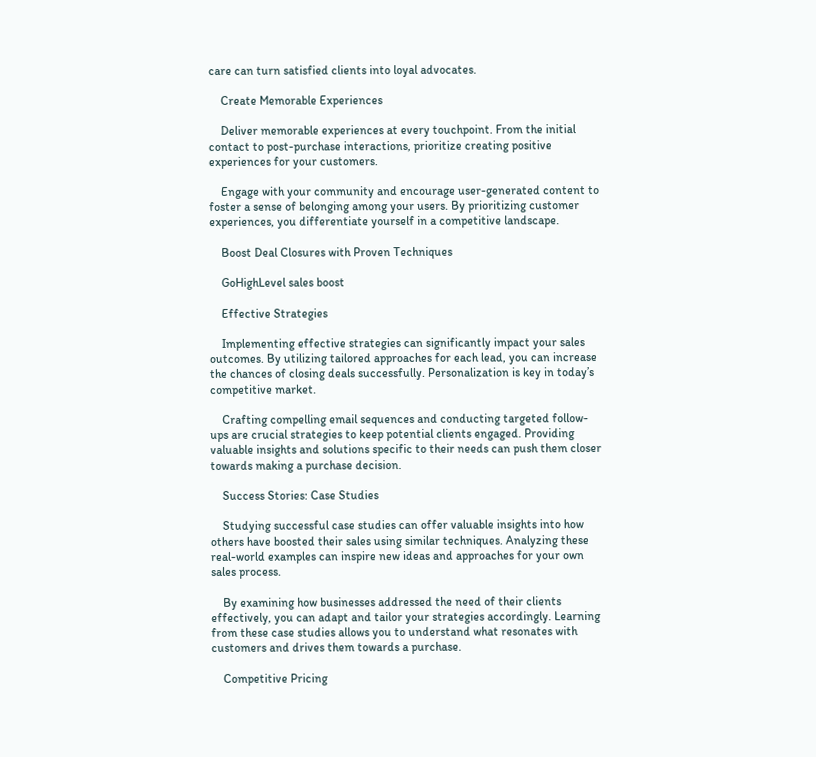care can turn satisfied clients into loyal advocates.

    Create Memorable Experiences

    Deliver memorable experiences at every touchpoint. From the initial contact to post-purchase interactions, prioritize creating positive experiences for your customers.

    Engage with your community and encourage user-generated content to foster a sense of belonging among your users. By prioritizing customer experiences, you differentiate yourself in a competitive landscape.

    Boost Deal Closures with Proven Techniques

    GoHighLevel sales boost

    Effective Strategies

    Implementing effective strategies can significantly impact your sales outcomes. By utilizing tailored approaches for each lead, you can increase the chances of closing deals successfully. Personalization is key in today’s competitive market.

    Crafting compelling email sequences and conducting targeted follow-ups are crucial strategies to keep potential clients engaged. Providing valuable insights and solutions specific to their needs can push them closer towards making a purchase decision.

    Success Stories: Case Studies

    Studying successful case studies can offer valuable insights into how others have boosted their sales using similar techniques. Analyzing these real-world examples can inspire new ideas and approaches for your own sales process.

    By examining how businesses addressed the need of their clients effectively, you can adapt and tailor your strategies accordingly. Learning from these case studies allows you to understand what resonates with customers and drives them towards a purchase.

    Competitive Pricing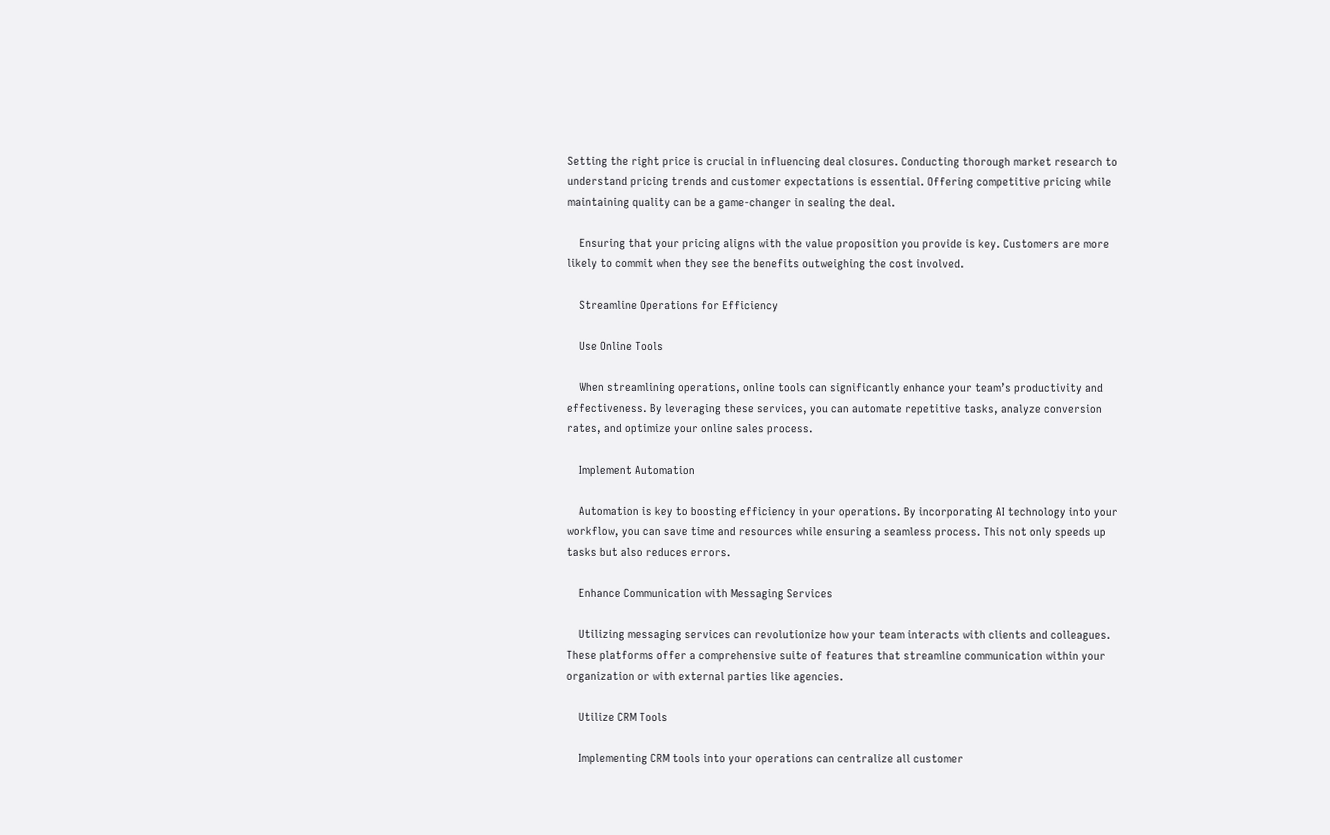Setting the right price is crucial in influencing deal closures. Conducting thorough market research to understand pricing trends and customer expectations is essential. Offering competitive pricing while maintaining quality can be a game-changer in sealing the deal.

    Ensuring that your pricing aligns with the value proposition you provide is key. Customers are more likely to commit when they see the benefits outweighing the cost involved.

    Streamline Operations for Efficiency

    Use Online Tools

    When streamlining operations, online tools can significantly enhance your team’s productivity and effectiveness. By leveraging these services, you can automate repetitive tasks, analyze conversion rates, and optimize your online sales process.

    Implement Automation

    Automation is key to boosting efficiency in your operations. By incorporating AI technology into your workflow, you can save time and resources while ensuring a seamless process. This not only speeds up tasks but also reduces errors.

    Enhance Communication with Messaging Services

    Utilizing messaging services can revolutionize how your team interacts with clients and colleagues. These platforms offer a comprehensive suite of features that streamline communication within your organization or with external parties like agencies.

    Utilize CRM Tools

    Implementing CRM tools into your operations can centralize all customer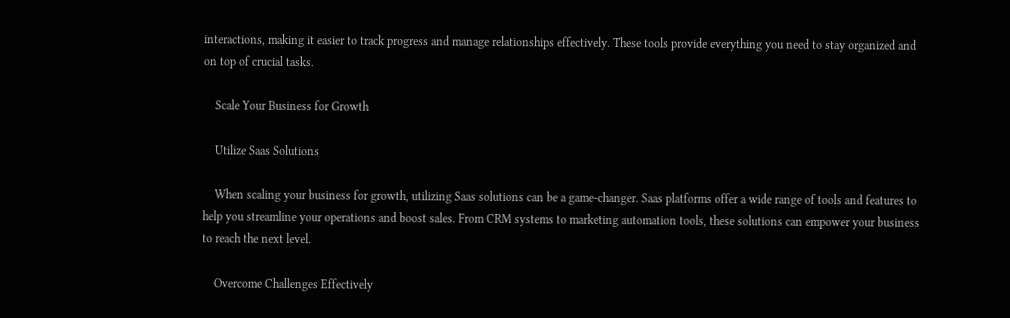interactions, making it easier to track progress and manage relationships effectively. These tools provide everything you need to stay organized and on top of crucial tasks.

    Scale Your Business for Growth

    Utilize Saas Solutions

    When scaling your business for growth, utilizing Saas solutions can be a game-changer. Saas platforms offer a wide range of tools and features to help you streamline your operations and boost sales. From CRM systems to marketing automation tools, these solutions can empower your business to reach the next level.

    Overcome Challenges Effectively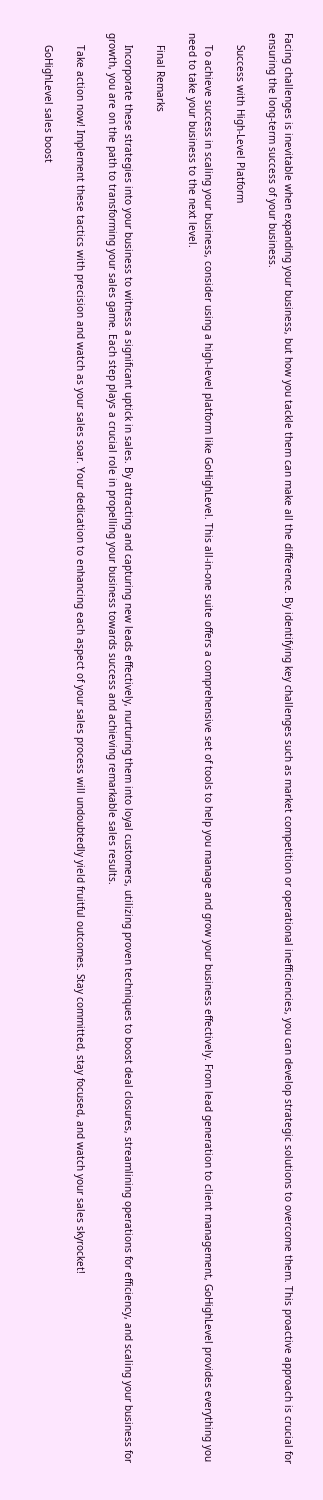Facing challenges is inevitable when expanding your business, but how you tackle them can make all the difference. By identifying key challenges such as market competition or operational inefficiencies, you can develop strategic solutions to overcome them. This proactive approach is crucial for ensuring the long-term success of your business.

    Success with High-Level Platform

    To achieve success in scaling your business, consider using a high-level platform like GoHighLevel. This all-in-one suite offers a comprehensive set of tools to help you manage and grow your business effectively. From lead generation to client management, GoHighLevel provides everything you need to take your business to the next level.

    Final Remarks

    Incorporate these strategies into your business to witness a significant uptick in sales. By attracting and capturing new leads effectively, nurturing them into loyal customers, utilizing proven techniques to boost deal closures, streamlining operations for efficiency, and scaling your business for growth, you are on the path to transforming your sales game. Each step plays a crucial role in propelling your business towards success and achieving remarkable sales results.

    Take action now! Implement these tactics with precision and watch as your sales soar. Your dedication to enhancing each aspect of your sales process will undoubtedly yield fruitful outcomes. Stay committed, stay focused, and watch your sales skyrocket!

    GoHighLevel sales boost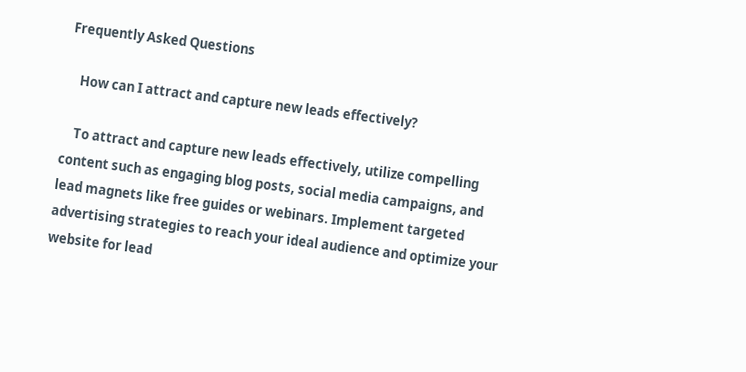Frequently Asked Questions

    How can I attract and capture new leads effectively?

    To attract and capture new leads effectively, utilize compelling content such as engaging blog posts, social media campaigns, and lead magnets like free guides or webinars. Implement targeted advertising strategies to reach your ideal audience and optimize your website for lead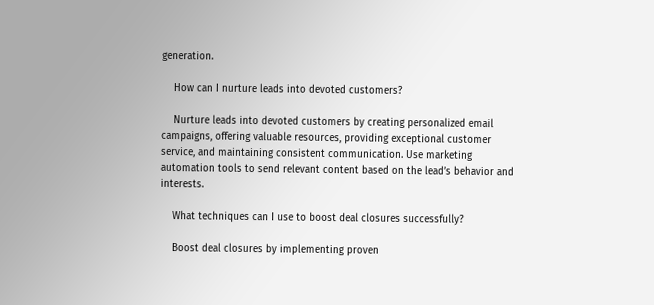generation.

    How can I nurture leads into devoted customers?

    Nurture leads into devoted customers by creating personalized email campaigns, offering valuable resources, providing exceptional customer service, and maintaining consistent communication. Use marketing automation tools to send relevant content based on the lead’s behavior and interests.

    What techniques can I use to boost deal closures successfully?

    Boost deal closures by implementing proven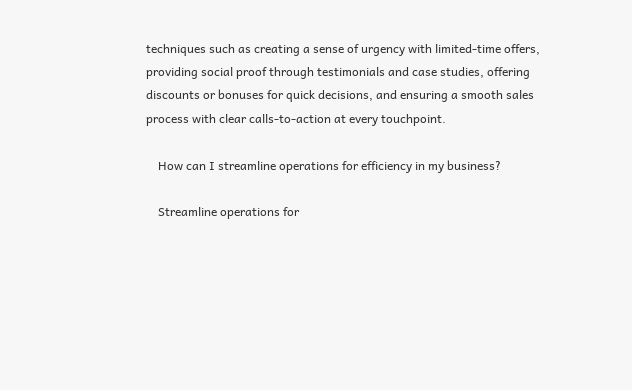techniques such as creating a sense of urgency with limited-time offers, providing social proof through testimonials and case studies, offering discounts or bonuses for quick decisions, and ensuring a smooth sales process with clear calls-to-action at every touchpoint.

    How can I streamline operations for efficiency in my business?

    Streamline operations for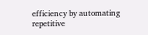efficiency by automating repetitive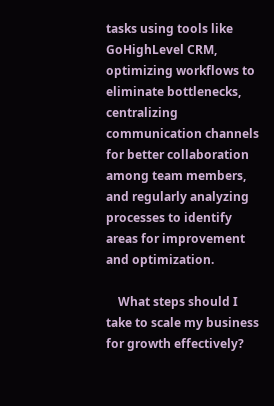tasks using tools like GoHighLevel CRM, optimizing workflows to eliminate bottlenecks, centralizing communication channels for better collaboration among team members, and regularly analyzing processes to identify areas for improvement and optimization.

    What steps should I take to scale my business for growth effectively?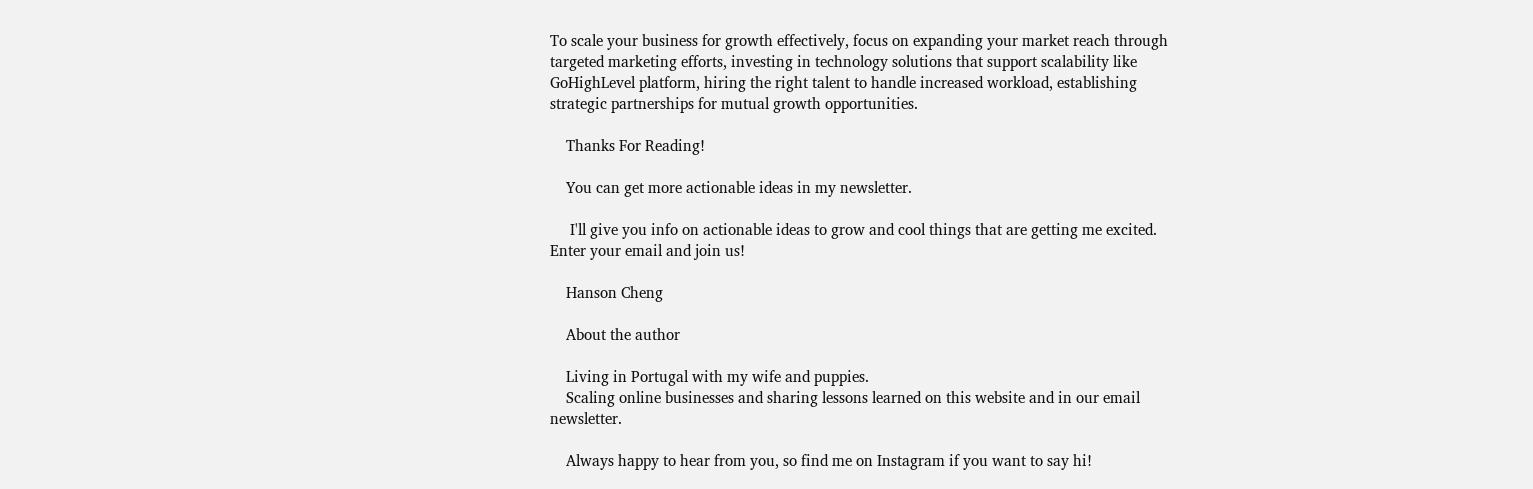To scale your business for growth effectively, focus on expanding your market reach through targeted marketing efforts, investing in technology solutions that support scalability like GoHighLevel platform, hiring the right talent to handle increased workload, establishing strategic partnerships for mutual growth opportunities.

    Thanks For Reading!

    You can get more actionable ideas in my newsletter.

     I'll give you info on actionable ideas to grow and cool things that are getting me excited.  Enter your email and join us!

    Hanson Cheng

    About the author

    Living in Portugal with my wife and puppies.
    Scaling online businesses and sharing lessons learned on this website and in our email newsletter.

    Always happy to hear from you, so find me on Instagram if you want to say hi!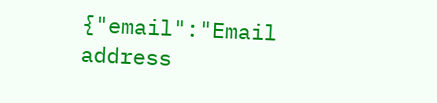{"email":"Email address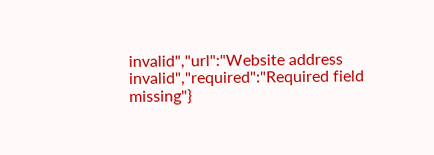invalid","url":"Website address invalid","required":"Required field missing"}